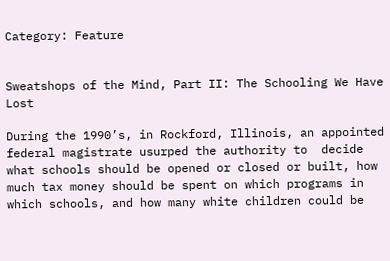Category: Feature


Sweatshops of the Mind, Part II: The Schooling We Have Lost

During the 1990’s, in Rockford, Illinois, an appointed federal magistrate usurped the authority to  decide what schools should be opened or closed or built, how much tax money should be spent on which programs in which schools, and how many white children could be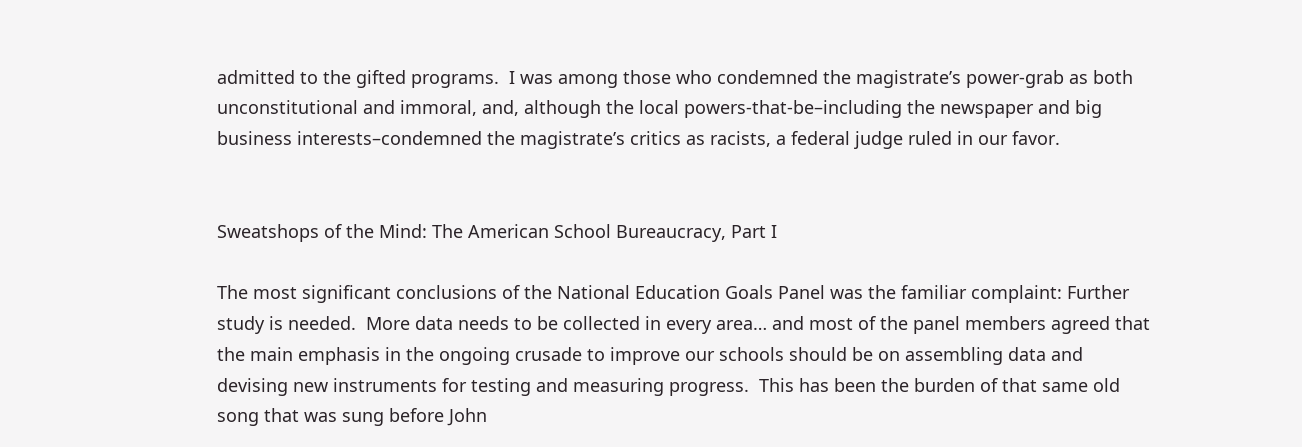admitted to the gifted programs.  I was among those who condemned the magistrate’s power-grab as both unconstitutional and immoral, and, although the local powers-that-be–including the newspaper and big business interests–condemned the magistrate’s critics as racists, a federal judge ruled in our favor.


Sweatshops of the Mind: The American School Bureaucracy, Part I

The most significant conclusions of the National Education Goals Panel was the familiar complaint: Further study is needed.  More data needs to be collected in every area… and most of the panel members agreed that the main emphasis in the ongoing crusade to improve our schools should be on assembling data and devising new instruments for testing and measuring progress.  This has been the burden of that same old song that was sung before John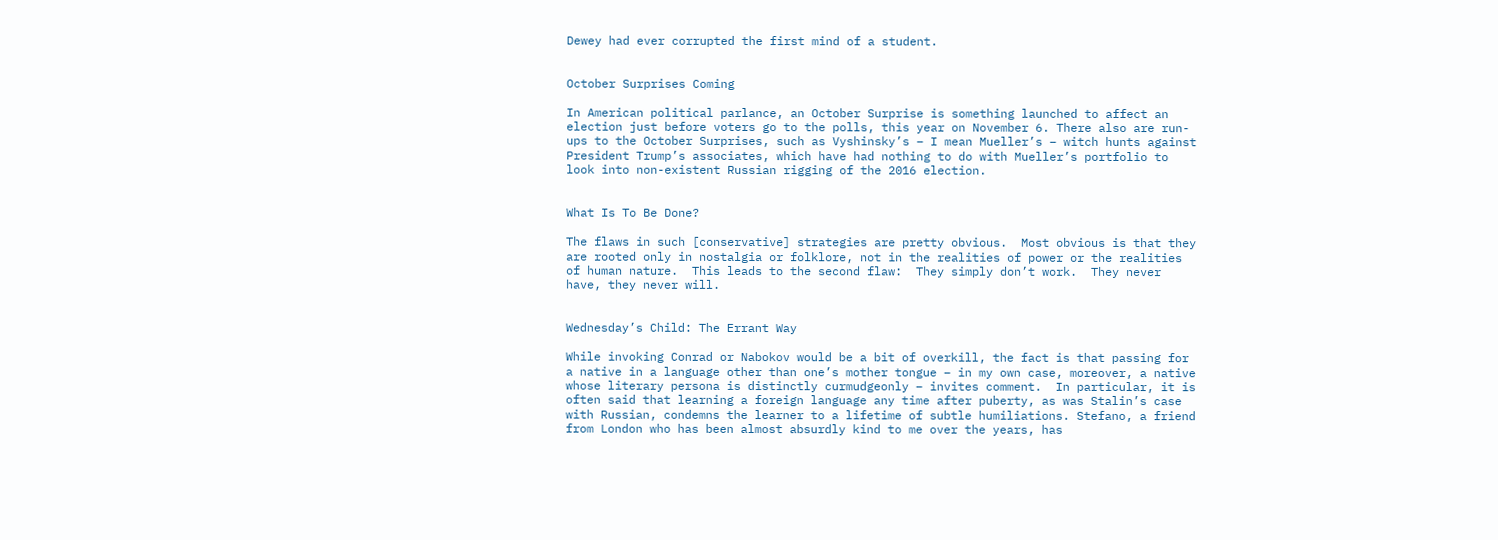Dewey had ever corrupted the first mind of a student.


October Surprises Coming

In American political parlance, an October Surprise is something launched to affect an election just before voters go to the polls, this year on November 6. There also are run-ups to the October Surprises, such as Vyshinsky’s – I mean Mueller’s – witch hunts against President Trump’s associates, which have had nothing to do with Mueller’s portfolio to look into non-existent Russian rigging of the 2016 election.


What Is To Be Done?

The flaws in such [conservative] strategies are pretty obvious.  Most obvious is that they are rooted only in nostalgia or folklore, not in the realities of power or the realities of human nature.  This leads to the second flaw:  They simply don’t work.  They never have, they never will.


Wednesday’s Child: The Errant Way

While invoking Conrad or Nabokov would be a bit of overkill, the fact is that passing for a native in a language other than one’s mother tongue – in my own case, moreover, a native whose literary persona is distinctly curmudgeonly – invites comment.  In particular, it is often said that learning a foreign language any time after puberty, as was Stalin’s case with Russian, condemns the learner to a lifetime of subtle humiliations. Stefano, a friend from London who has been almost absurdly kind to me over the years, has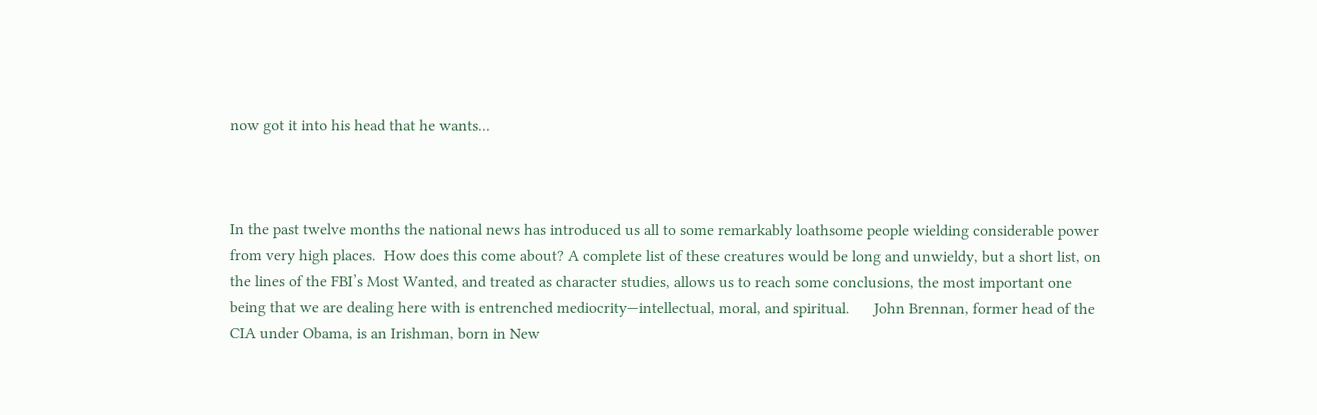now got it into his head that he wants...



In the past twelve months the national news has introduced us all to some remarkably loathsome people wielding considerable power from very high places.  How does this come about? A complete list of these creatures would be long and unwieldy, but a short list, on the lines of the FBI’s Most Wanted, and treated as character studies, allows us to reach some conclusions, the most important one being that we are dealing here with is entrenched mediocrity—intellectual, moral, and spiritual.      John Brennan, former head of the CIA under Obama, is an Irishman, born in New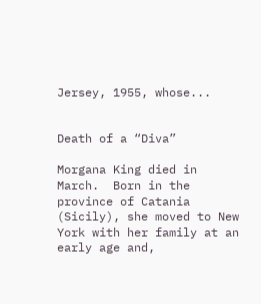Jersey, 1955, whose...


Death of a “Diva”

Morgana King died in March.  Born in the province of Catania (Sicily), she moved to New York with her family at an early age and,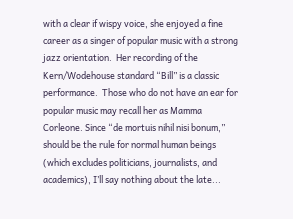with a clear if wispy voice, she enjoyed a fine career as a singer of popular music with a strong jazz orientation.  Her recording of the Kern/Wodehouse standard “Bill” is a classic performance.  Those who do not have an ear for popular music may recall her as Mamma Corleone. Since “de mortuis nihil nisi bonum,” should be the rule for normal human beings (which excludes politicians, journalists, and academics), I’ll say nothing about the late...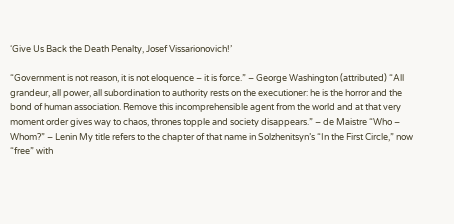‘Give Us Back the Death Penalty, Josef Vissarionovich!’

“Government is not reason, it is not eloquence – it is force.” – George Washington (attributed) “All grandeur, all power, all subordination to authority rests on the executioner: he is the horror and the bond of human association. Remove this incomprehensible agent from the world and at that very moment order gives way to chaos, thrones topple and society disappears.” – de Maistre “Who – Whom?” – Lenin My title refers to the chapter of that name in Solzhenitsyn’s “In the First Circle,” now “free” with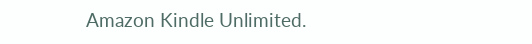Amazon Kindle Unlimited.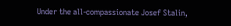Under the all-compassionate Josef Stalin,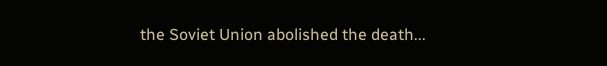the Soviet Union abolished the death...